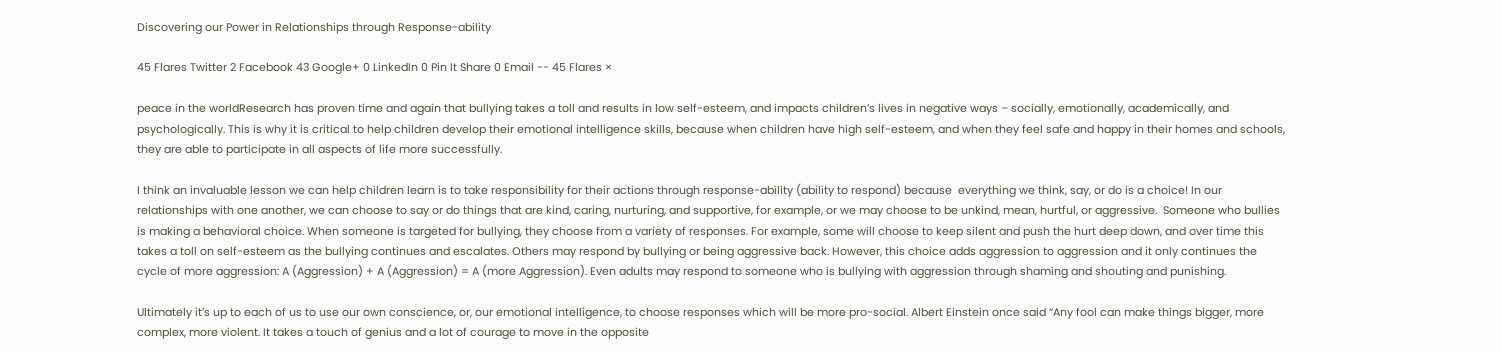Discovering our Power in Relationships through Response-ability

45 Flares Twitter 2 Facebook 43 Google+ 0 LinkedIn 0 Pin It Share 0 Email -- 45 Flares ×

peace in the worldResearch has proven time and again that bullying takes a toll and results in low self-esteem, and impacts children’s lives in negative ways – socially, emotionally, academically, and psychologically. This is why it is critical to help children develop their emotional intelligence skills, because when children have high self-esteem, and when they feel safe and happy in their homes and schools, they are able to participate in all aspects of life more successfully.

I think an invaluable lesson we can help children learn is to take responsibility for their actions through response-ability (ability to respond) because  everything we think, say, or do is a choice! In our relationships with one another, we can choose to say or do things that are kind, caring, nurturing, and supportive, for example, or we may choose to be unkind, mean, hurtful, or aggressive.  Someone who bullies is making a behavioral choice. When someone is targeted for bullying, they choose from a variety of responses. For example, some will choose to keep silent and push the hurt deep down, and over time this takes a toll on self-esteem as the bullying continues and escalates. Others may respond by bullying or being aggressive back. However, this choice adds aggression to aggression and it only continues the cycle of more aggression: A (Aggression) + A (Aggression) = A (more Aggression). Even adults may respond to someone who is bullying with aggression through shaming and shouting and punishing.

Ultimately it’s up to each of us to use our own conscience, or, our emotional intelligence, to choose responses which will be more pro-social. Albert Einstein once said “Any fool can make things bigger, more complex, more violent. It takes a touch of genius and a lot of courage to move in the opposite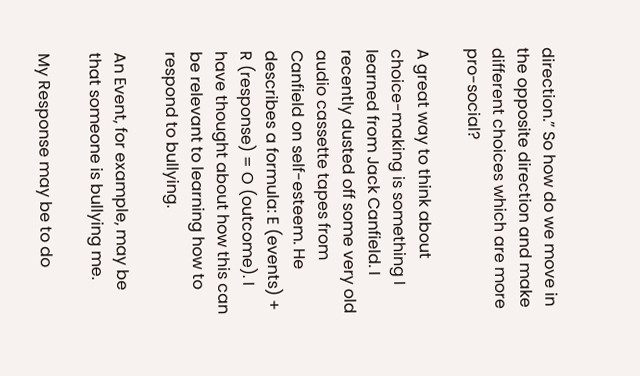direction.” So how do we move in the opposite direction and make different choices which are more pro-social?

A great way to think about choice-making is something I learned from Jack Canfield. I recently dusted off some very old audio cassette tapes from Canfield on self-esteem. He describes a formula: E (events) + R (response) = O (outcome). I have thought about how this can be relevant to learning how to respond to bullying.

An Event, for example, may be that someone is bullying me.

My Response may be to do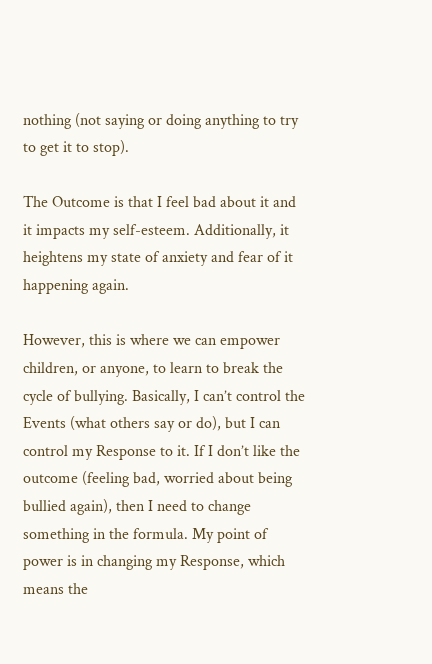nothing (not saying or doing anything to try to get it to stop).

The Outcome is that I feel bad about it and it impacts my self-esteem. Additionally, it heightens my state of anxiety and fear of it happening again.

However, this is where we can empower children, or anyone, to learn to break the cycle of bullying. Basically, I can’t control the Events (what others say or do), but I can control my Response to it. If I don’t like the outcome (feeling bad, worried about being bullied again), then I need to change something in the formula. My point of power is in changing my Response, which means the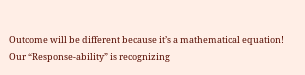Outcome will be different because it’s a mathematical equation! Our “Response-ability” is recognizing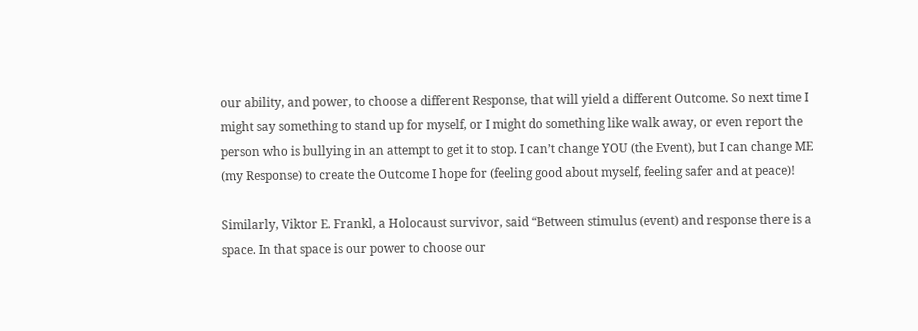our ability, and power, to choose a different Response, that will yield a different Outcome. So next time I might say something to stand up for myself, or I might do something like walk away, or even report the person who is bullying in an attempt to get it to stop. I can’t change YOU (the Event), but I can change ME (my Response) to create the Outcome I hope for (feeling good about myself, feeling safer and at peace)!

Similarly, Viktor E. Frankl, a Holocaust survivor, said “Between stimulus (event) and response there is a space. In that space is our power to choose our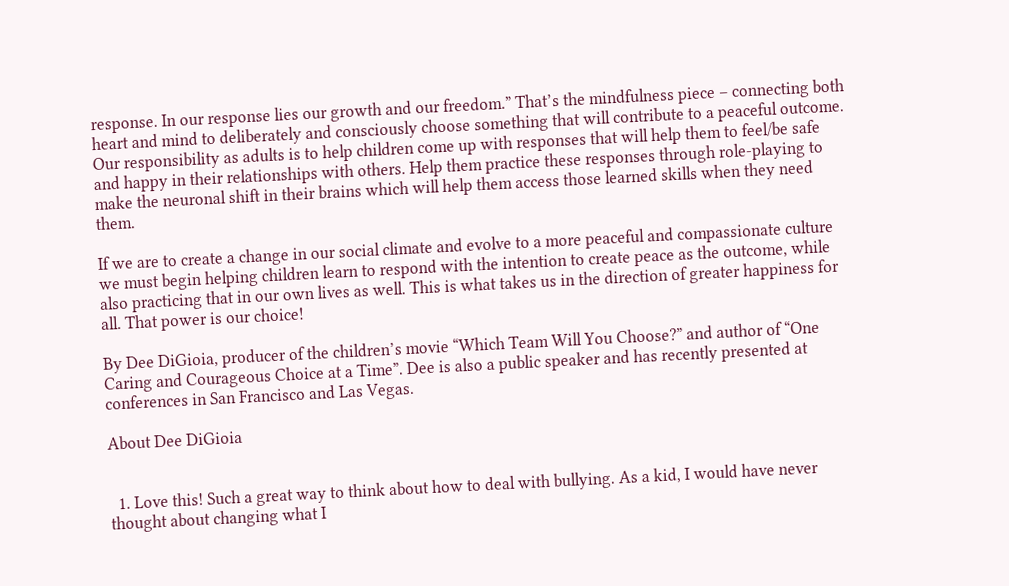response. In our response lies our growth and our freedom.” That’s the mindfulness piece – connecting both heart and mind to deliberately and consciously choose something that will contribute to a peaceful outcome. Our responsibility as adults is to help children come up with responses that will help them to feel/be safe and happy in their relationships with others. Help them practice these responses through role-playing to make the neuronal shift in their brains which will help them access those learned skills when they need them.

If we are to create a change in our social climate and evolve to a more peaceful and compassionate culture we must begin helping children learn to respond with the intention to create peace as the outcome, while also practicing that in our own lives as well. This is what takes us in the direction of greater happiness for all. That power is our choice!

By Dee DiGioia, producer of the children’s movie “Which Team Will You Choose?” and author of “One Caring and Courageous Choice at a Time”. Dee is also a public speaker and has recently presented at conferences in San Francisco and Las Vegas.

About Dee DiGioia


  1. Love this! Such a great way to think about how to deal with bullying. As a kid, I would have never thought about changing what I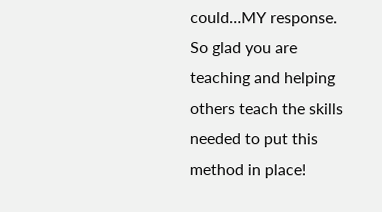could…MY response. So glad you are teaching and helping others teach the skills needed to put this method in place!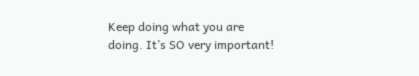Keep doing what you are doing. It’s SO very important!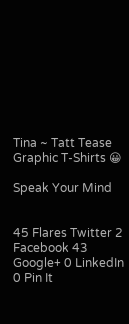Tina ~ Tatt Tease Graphic T-Shirts 😀

Speak Your Mind


45 Flares Twitter 2 Facebook 43 Google+ 0 LinkedIn 0 Pin It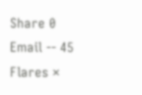Share 0 Email -- 45 Flares ×